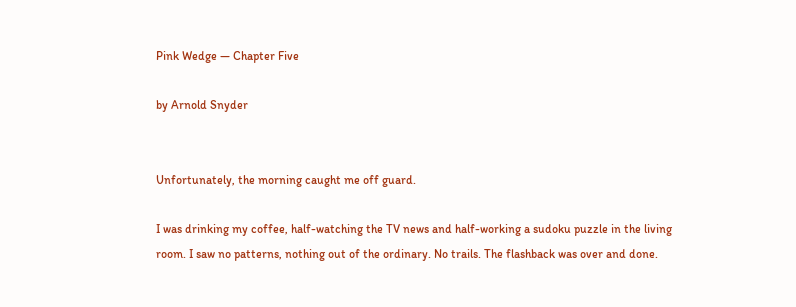Pink Wedge — Chapter Five

by Arnold Snyder


Unfortunately, the morning caught me off guard.

I was drinking my coffee, half-watching the TV news and half-working a sudoku puzzle in the living room. I saw no patterns, nothing out of the ordinary. No trails. The flashback was over and done.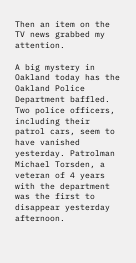Then an item on the TV news grabbed my attention.

A big mystery in Oakland today has the Oakland Police Department baffled. Two police officers, including their patrol cars, seem to have vanished yesterday. Patrolman Michael Torsden, a veteran of 4 years with the department was the first to disappear yesterday afternoon.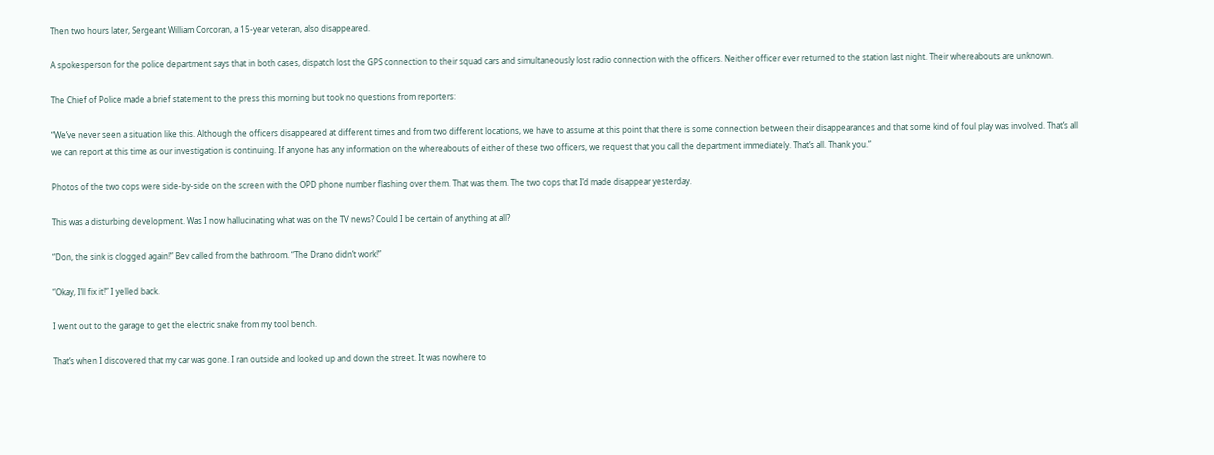Then two hours later, Sergeant William Corcoran, a 15-year veteran, also disappeared.

A spokesperson for the police department says that in both cases, dispatch lost the GPS connection to their squad cars and simultaneously lost radio connection with the officers. Neither officer ever returned to the station last night. Their whereabouts are unknown.

The Chief of Police made a brief statement to the press this morning but took no questions from reporters:

“We’ve never seen a situation like this. Although the officers disappeared at different times and from two different locations, we have to assume at this point that there is some connection between their disappearances and that some kind of foul play was involved. That’s all we can report at this time as our investigation is continuing. If anyone has any information on the whereabouts of either of these two officers, we request that you call the department immediately. That’s all. Thank you.”

Photos of the two cops were side-by-side on the screen with the OPD phone number flashing over them. That was them. The two cops that I’d made disappear yesterday.

This was a disturbing development. Was I now hallucinating what was on the TV news? Could I be certain of anything at all?

“Don, the sink is clogged again!” Bev called from the bathroom. “The Drano didn’t work!”

“Okay, I’ll fix it!” I yelled back.

I went out to the garage to get the electric snake from my tool bench.

That’s when I discovered that my car was gone. I ran outside and looked up and down the street. It was nowhere to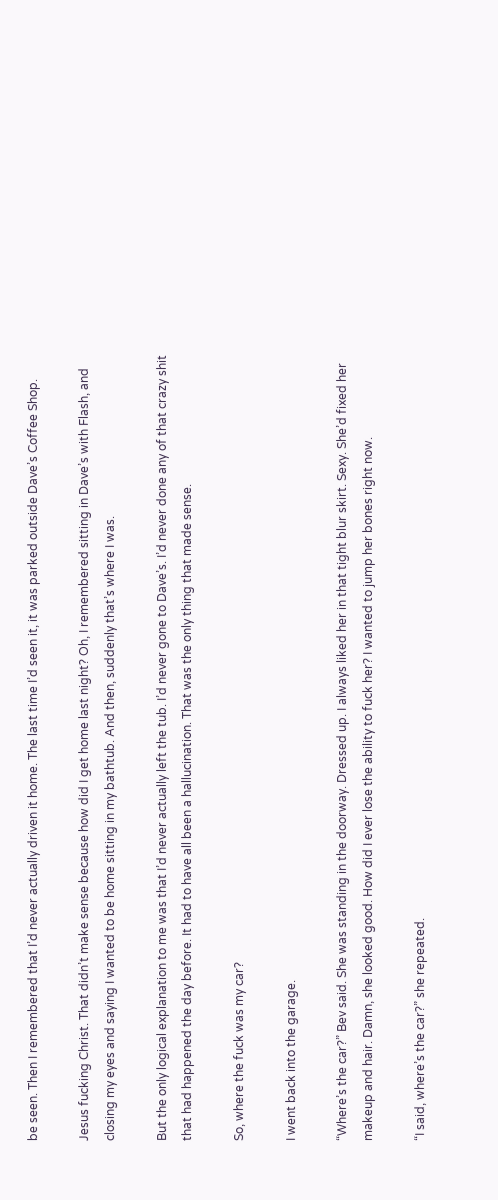be seen. Then I remembered that I’d never actually driven it home. The last time I’d seen it, it was parked outside Dave’s Coffee Shop.

Jesus fucking Christ. That didn’t make sense because how did I get home last night? Oh, I remembered sitting in Dave’s with Flash, and closing my eyes and saying I wanted to be home sitting in my bathtub. And then, suddenly that’s where I was.

But the only logical explanation to me was that I’d never actually left the tub. I’d never gone to Dave’s. I’d never done any of that crazy shit that had happened the day before. It had to have all been a hallucination. That was the only thing that made sense.

So, where the fuck was my car?

I went back into the garage.

“Where’s the car?” Bev said. She was standing in the doorway. Dressed up. I always liked her in that tight blur skirt. Sexy. She’d fixed her makeup and hair. Damn, she looked good. How did I ever lose the ability to fuck her? I wanted to jump her bones right now.

“I said, where’s the car?” she repeated.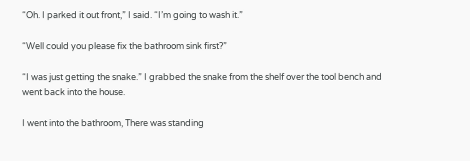“Oh. I parked it out front,” I said. “I’m going to wash it.”

“Well could you please fix the bathroom sink first?”

“I was just getting the snake.” I grabbed the snake from the shelf over the tool bench and went back into the house.

I went into the bathroom, There was standing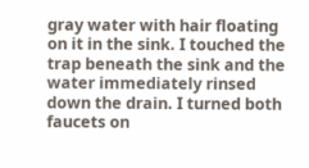gray water with hair floating on it in the sink. I touched the trap beneath the sink and the water immediately rinsed down the drain. I turned both faucets on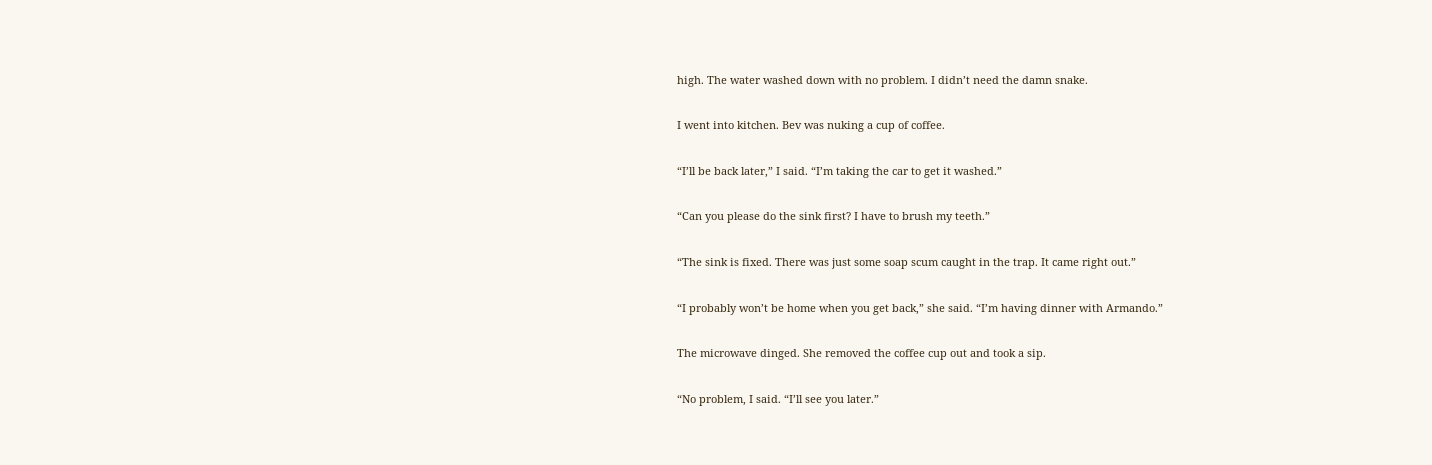high. The water washed down with no problem. I didn’t need the damn snake.

I went into kitchen. Bev was nuking a cup of coffee.

“I’ll be back later,” I said. “I’m taking the car to get it washed.”

“Can you please do the sink first? I have to brush my teeth.”

“The sink is fixed. There was just some soap scum caught in the trap. It came right out.”

“I probably won’t be home when you get back,” she said. “I’m having dinner with Armando.”

The microwave dinged. She removed the coffee cup out and took a sip.

“No problem, I said. “I’ll see you later.”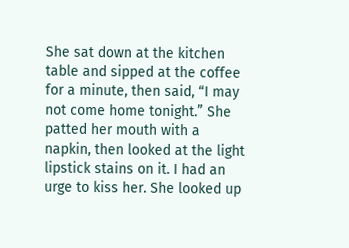She sat down at the kitchen table and sipped at the coffee for a minute, then said, “I may not come home tonight.” She patted her mouth with a napkin, then looked at the light lipstick stains on it. I had an urge to kiss her. She looked up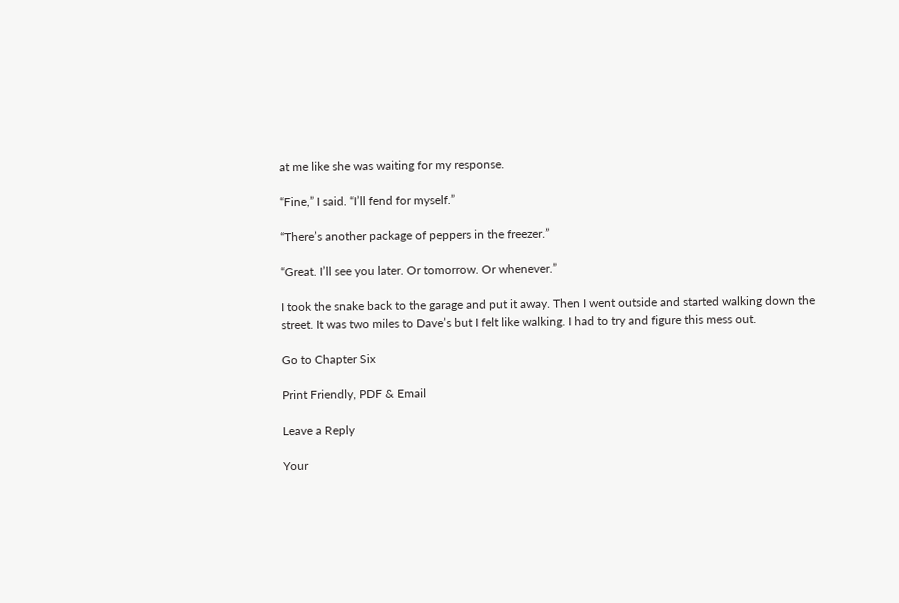at me like she was waiting for my response.

“Fine,” I said. “I’ll fend for myself.”

“There’s another package of peppers in the freezer.”

“Great. I’ll see you later. Or tomorrow. Or whenever.”

I took the snake back to the garage and put it away. Then I went outside and started walking down the street. It was two miles to Dave’s but I felt like walking. I had to try and figure this mess out.

Go to Chapter Six

Print Friendly, PDF & Email

Leave a Reply

Your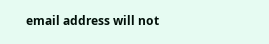email address will not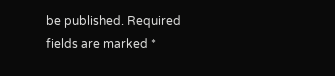be published. Required fields are marked *